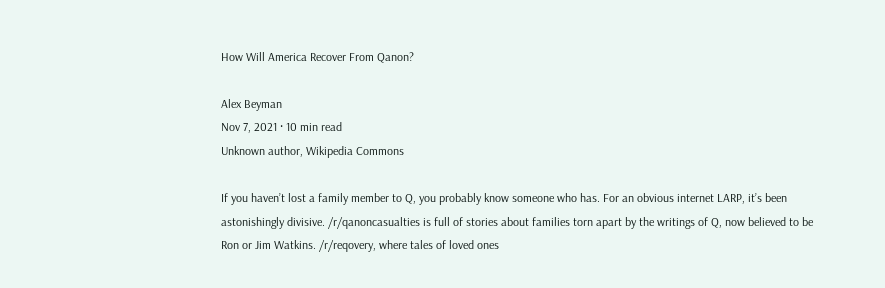How Will America Recover From Qanon?

Alex Beyman
Nov 7, 2021 · 10 min read
Unknown author, Wikipedia Commons

If you haven’t lost a family member to Q, you probably know someone who has. For an obvious internet LARP, it’s been astonishingly divisive. /r/qanoncasualties is full of stories about families torn apart by the writings of Q, now believed to be Ron or Jim Watkins. /r/reqovery, where tales of loved ones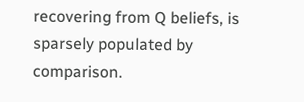recovering from Q beliefs, is sparsely populated by comparison.